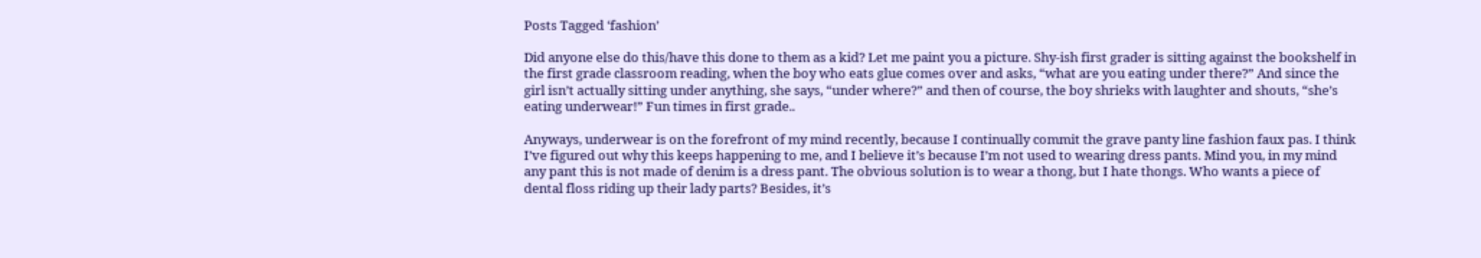Posts Tagged ‘fashion’

Did anyone else do this/have this done to them as a kid? Let me paint you a picture. Shy-ish first grader is sitting against the bookshelf in the first grade classroom reading, when the boy who eats glue comes over and asks, “what are you eating under there?” And since the girl isn’t actually sitting under anything, she says, “under where?” and then of course, the boy shrieks with laughter and shouts, “she’s eating underwear!” Fun times in first grade..

Anyways, underwear is on the forefront of my mind recently, because I continually commit the grave panty line fashion faux pas. I think I’ve figured out why this keeps happening to me, and I believe it’s because I’m not used to wearing dress pants. Mind you, in my mind any pant this is not made of denim is a dress pant. The obvious solution is to wear a thong, but I hate thongs. Who wants a piece of dental floss riding up their lady parts? Besides, it’s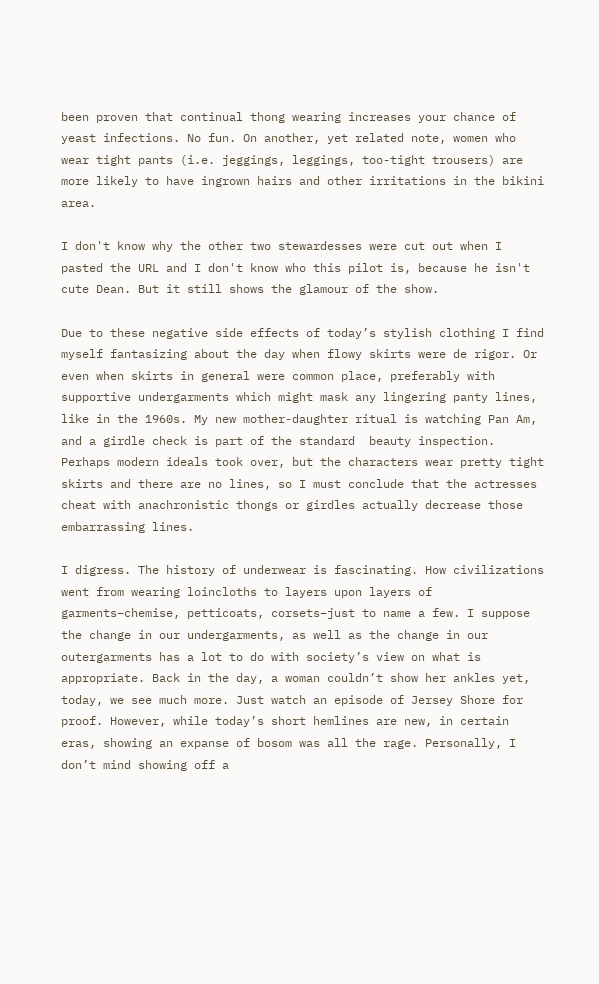been proven that continual thong wearing increases your chance of yeast infections. No fun. On another, yet related note, women who wear tight pants (i.e. jeggings, leggings, too-tight trousers) are more likely to have ingrown hairs and other irritations in the bikini area.

I don't know why the other two stewardesses were cut out when I pasted the URL and I don't know who this pilot is, because he isn't cute Dean. But it still shows the glamour of the show.

Due to these negative side effects of today’s stylish clothing I find myself fantasizing about the day when flowy skirts were de rigor. Or even when skirts in general were common place, preferably with supportive undergarments which might mask any lingering panty lines, like in the 1960s. My new mother-daughter ritual is watching Pan Am, and a girdle check is part of the standard  beauty inspection. Perhaps modern ideals took over, but the characters wear pretty tight skirts and there are no lines, so I must conclude that the actresses cheat with anachronistic thongs or girdles actually decrease those embarrassing lines.

I digress. The history of underwear is fascinating. How civilizations went from wearing loincloths to layers upon layers of garments–chemise, petticoats, corsets–just to name a few. I suppose the change in our undergarments, as well as the change in our outergarments has a lot to do with society’s view on what is appropriate. Back in the day, a woman couldn’t show her ankles yet, today, we see much more. Just watch an episode of Jersey Shore for proof. However, while today’s short hemlines are new, in certain eras, showing an expanse of bosom was all the rage. Personally, I don’t mind showing off a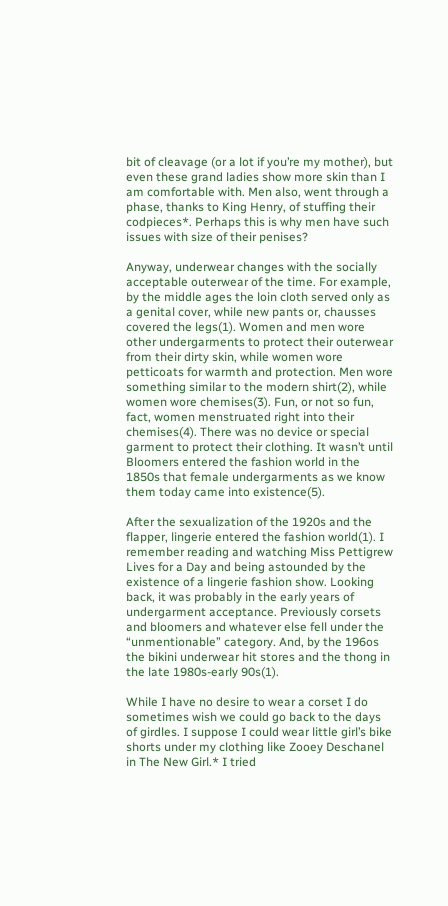bit of cleavage (or a lot if you’re my mother), but even these grand ladies show more skin than I am comfortable with. Men also, went through a phase, thanks to King Henry, of stuffing their codpieces*. Perhaps this is why men have such issues with size of their penises?

Anyway, underwear changes with the socially acceptable outerwear of the time. For example, by the middle ages the loin cloth served only as a genital cover, while new pants or, chausses covered the legs(1). Women and men wore other undergarments to protect their outerwear from their dirty skin, while women wore petticoats for warmth and protection. Men wore something similar to the modern shirt(2), while women wore chemises(3). Fun, or not so fun, fact, women menstruated right into their chemises(4). There was no device or special garment to protect their clothing. It wasn’t until Bloomers entered the fashion world in the 1850s that female undergarments as we know them today came into existence(5).

After the sexualization of the 1920s and the flapper, lingerie entered the fashion world(1). I remember reading and watching Miss Pettigrew Lives for a Day and being astounded by the existence of a lingerie fashion show. Looking back, it was probably in the early years of undergarment acceptance. Previously corsets and bloomers and whatever else fell under the “unmentionable” category. And, by the 196os the bikini underwear hit stores and the thong in the late 1980s-early 90s(1).

While I have no desire to wear a corset I do sometimes wish we could go back to the days of girdles. I suppose I could wear little girl’s bike shorts under my clothing like Zooey Deschanel in The New Girl.* I tried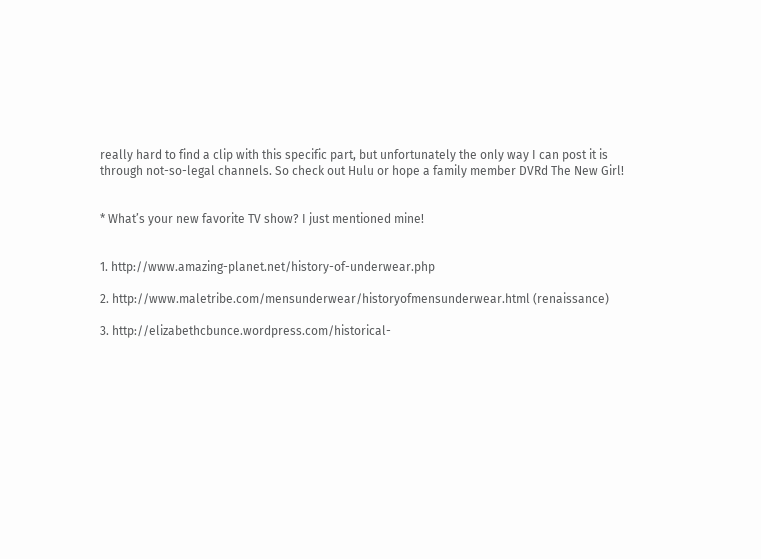really hard to find a clip with this specific part, but unfortunately the only way I can post it is through not-so-legal channels. So check out Hulu or hope a family member DVRd The New Girl!


* What’s your new favorite TV show? I just mentioned mine!


1. http://www.amazing-planet.net/history-of-underwear.php

2. http://www.maletribe.com/mensunderwear/historyofmensunderwear.html (renaissance)

3. http://elizabethcbunce.wordpress.com/historical-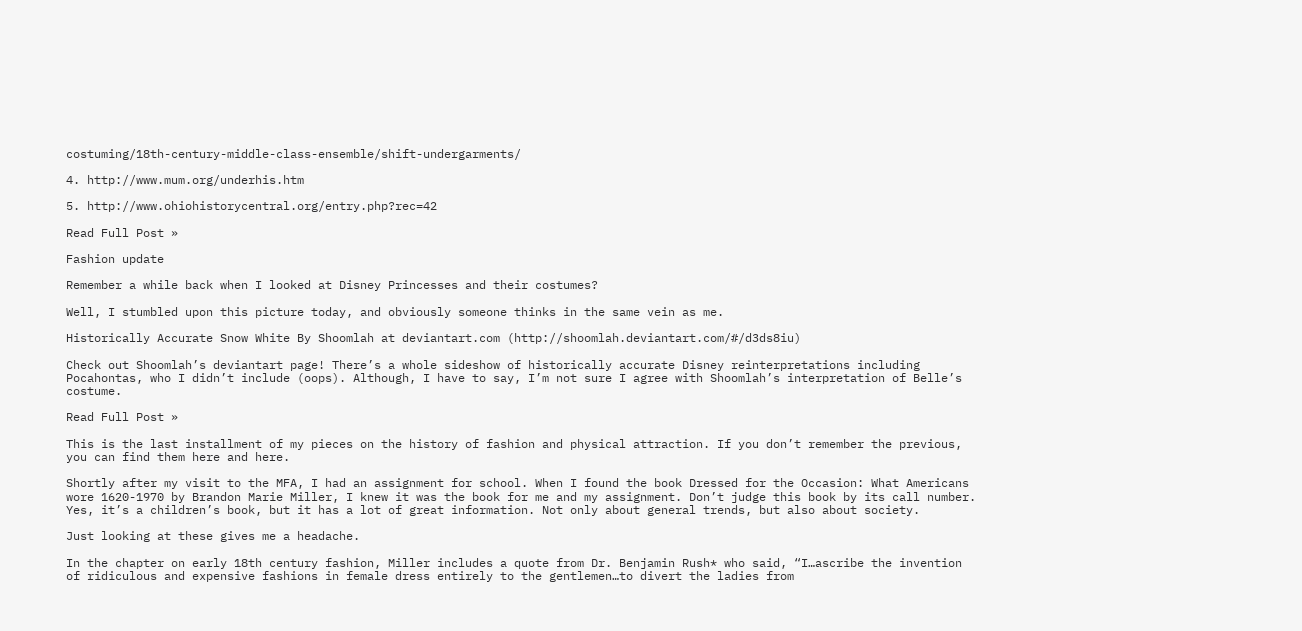costuming/18th-century-middle-class-ensemble/shift-undergarments/

4. http://www.mum.org/underhis.htm

5. http://www.ohiohistorycentral.org/entry.php?rec=42

Read Full Post »

Fashion update

Remember a while back when I looked at Disney Princesses and their costumes?

Well, I stumbled upon this picture today, and obviously someone thinks in the same vein as me.

Historically Accurate Snow White By Shoomlah at deviantart.com (http://shoomlah.deviantart.com/#/d3ds8iu)

Check out Shoomlah’s deviantart page! There’s a whole sideshow of historically accurate Disney reinterpretations including Pocahontas, who I didn’t include (oops). Although, I have to say, I’m not sure I agree with Shoomlah’s interpretation of Belle’s costume.

Read Full Post »

This is the last installment of my pieces on the history of fashion and physical attraction. If you don’t remember the previous, you can find them here and here.

Shortly after my visit to the MFA, I had an assignment for school. When I found the book Dressed for the Occasion: What Americans wore 1620-1970 by Brandon Marie Miller, I knew it was the book for me and my assignment. Don’t judge this book by its call number. Yes, it’s a children’s book, but it has a lot of great information. Not only about general trends, but also about society.

Just looking at these gives me a headache.

In the chapter on early 18th century fashion, Miller includes a quote from Dr. Benjamin Rush* who said, “I…ascribe the invention of ridiculous and expensive fashions in female dress entirely to the gentlemen…to divert the ladies from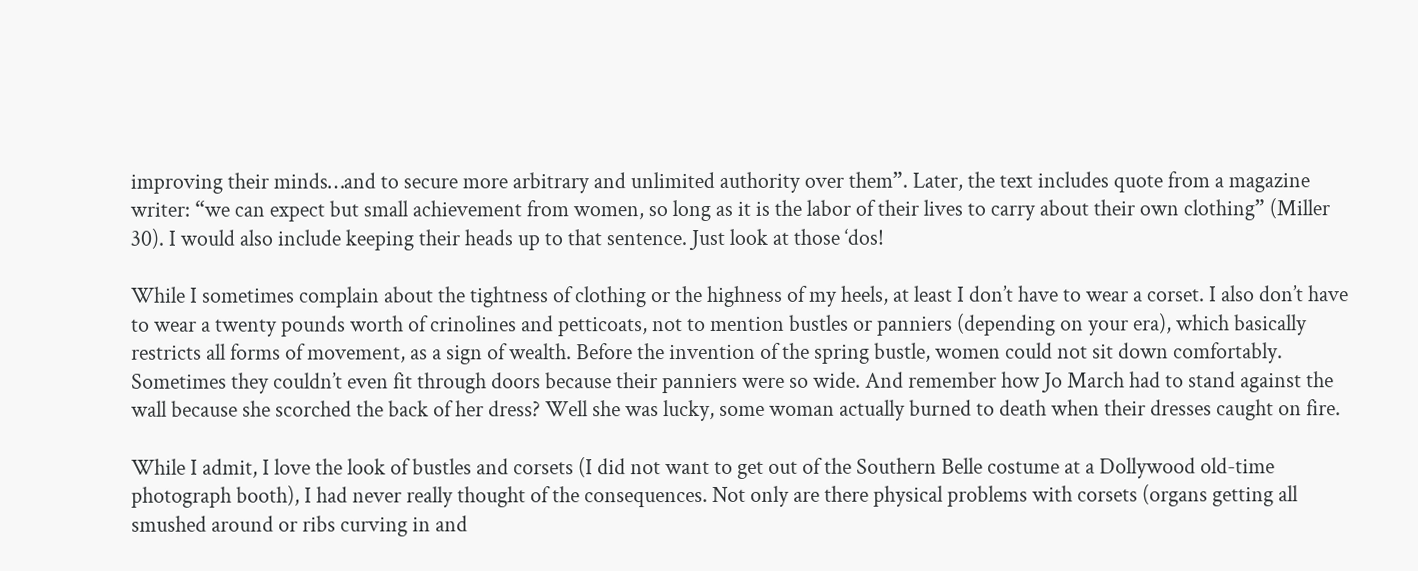improving their minds…and to secure more arbitrary and unlimited authority over them”. Later, the text includes quote from a magazine writer: “we can expect but small achievement from women, so long as it is the labor of their lives to carry about their own clothing” (Miller 30). I would also include keeping their heads up to that sentence. Just look at those ‘dos!

While I sometimes complain about the tightness of clothing or the highness of my heels, at least I don’t have to wear a corset. I also don’t have to wear a twenty pounds worth of crinolines and petticoats, not to mention bustles or panniers (depending on your era), which basically restricts all forms of movement, as a sign of wealth. Before the invention of the spring bustle, women could not sit down comfortably. Sometimes they couldn’t even fit through doors because their panniers were so wide. And remember how Jo March had to stand against the wall because she scorched the back of her dress? Well she was lucky, some woman actually burned to death when their dresses caught on fire.

While I admit, I love the look of bustles and corsets (I did not want to get out of the Southern Belle costume at a Dollywood old-time photograph booth), I had never really thought of the consequences. Not only are there physical problems with corsets (organs getting all smushed around or ribs curving in and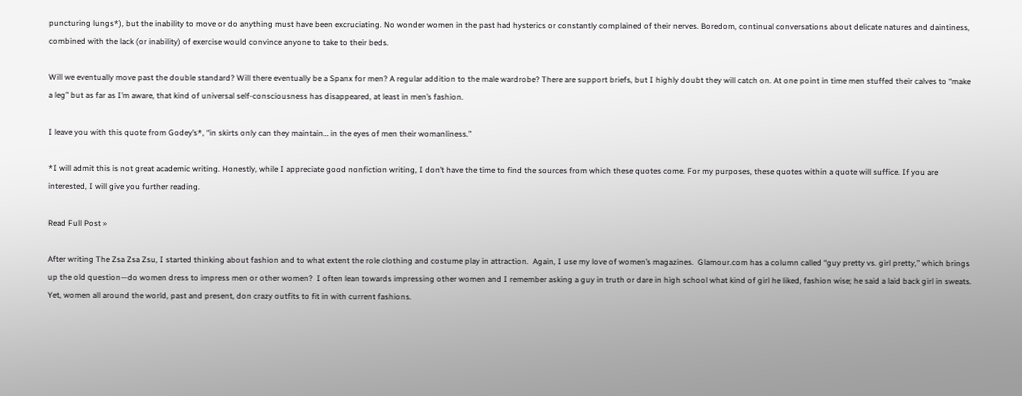puncturing lungs*), but the inability to move or do anything must have been excruciating. No wonder women in the past had hysterics or constantly complained of their nerves. Boredom, continual conversations about delicate natures and daintiness, combined with the lack (or inability) of exercise would convince anyone to take to their beds.

Will we eventually move past the double standard? Will there eventually be a Spanx for men? A regular addition to the male wardrobe? There are support briefs, but I highly doubt they will catch on. At one point in time men stuffed their calves to “make a leg” but as far as I’m aware, that kind of universal self-consciousness has disappeared, at least in men’s fashion.

I leave you with this quote from Godey’s*, “in skirts only can they maintain… in the eyes of men their womanliness.”

*I will admit this is not great academic writing. Honestly, while I appreciate good nonfiction writing, I don’t have the time to find the sources from which these quotes come. For my purposes, these quotes within a quote will suffice. If you are interested, I will give you further reading.

Read Full Post »

After writing The Zsa Zsa Zsu, I started thinking about fashion and to what extent the role clothing and costume play in attraction.  Again, I use my love of women’s magazines.  Glamour.com has a column called “guy pretty vs. girl pretty,” which brings up the old question—do women dress to impress men or other women?  I often lean towards impressing other women and I remember asking a guy in truth or dare in high school what kind of girl he liked, fashion wise; he said a laid back girl in sweats.  Yet, women all around the world, past and present, don crazy outfits to fit in with current fashions.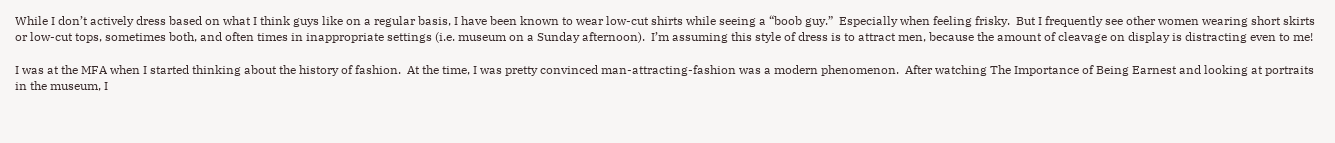While I don’t actively dress based on what I think guys like on a regular basis, I have been known to wear low-cut shirts while seeing a “boob guy.”  Especially when feeling frisky.  But I frequently see other women wearing short skirts or low-cut tops, sometimes both, and often times in inappropriate settings (i.e. museum on a Sunday afternoon).  I’m assuming this style of dress is to attract men, because the amount of cleavage on display is distracting even to me!

I was at the MFA when I started thinking about the history of fashion.  At the time, I was pretty convinced man-attracting-fashion was a modern phenomenon.  After watching The Importance of Being Earnest and looking at portraits in the museum, I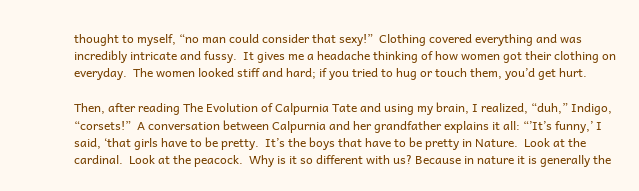thought to myself, “no man could consider that sexy!”  Clothing covered everything and was incredibly intricate and fussy.  It gives me a headache thinking of how women got their clothing on everyday.  The women looked stiff and hard; if you tried to hug or touch them, you’d get hurt.

Then, after reading The Evolution of Calpurnia Tate and using my brain, I realized, “duh,” Indigo, “corsets!”  A conversation between Calpurnia and her grandfather explains it all: “’It’s funny,’ I said, ‘that girls have to be pretty.  It’s the boys that have to be pretty in Nature.  Look at the cardinal.  Look at the peacock.  Why is it so different with us? Because in nature it is generally the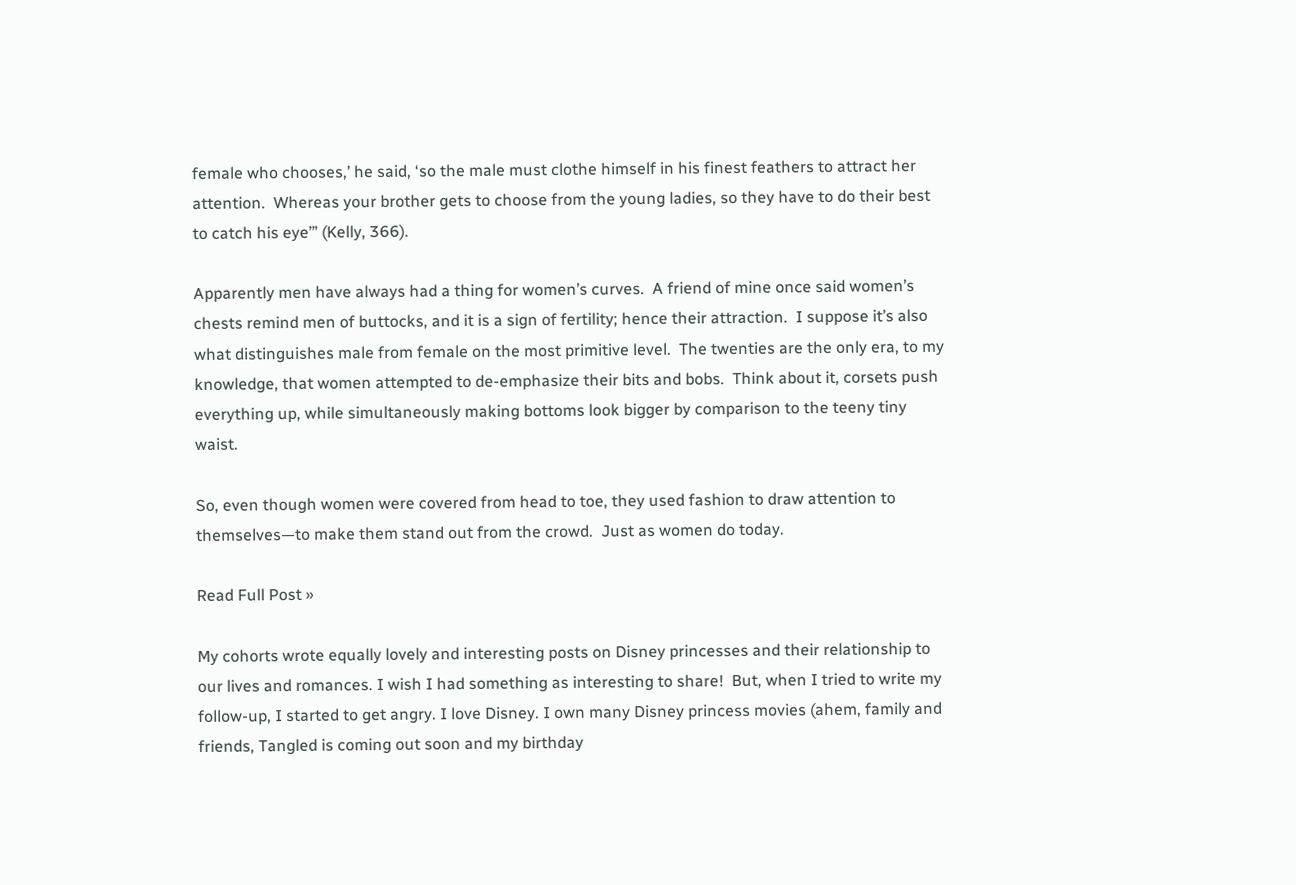female who chooses,’ he said, ‘so the male must clothe himself in his finest feathers to attract her attention.  Whereas your brother gets to choose from the young ladies, so they have to do their best to catch his eye’” (Kelly, 366).

Apparently men have always had a thing for women’s curves.  A friend of mine once said women’s chests remind men of buttocks, and it is a sign of fertility; hence their attraction.  I suppose it’s also what distinguishes male from female on the most primitive level.  The twenties are the only era, to my knowledge, that women attempted to de-emphasize their bits and bobs.  Think about it, corsets push everything up, while simultaneously making bottoms look bigger by comparison to the teeny tiny waist.

So, even though women were covered from head to toe, they used fashion to draw attention to themselves—to make them stand out from the crowd.  Just as women do today.

Read Full Post »

My cohorts wrote equally lovely and interesting posts on Disney princesses and their relationship to our lives and romances. I wish I had something as interesting to share!  But, when I tried to write my follow-up, I started to get angry. I love Disney. I own many Disney princess movies (ahem, family and friends, Tangled is coming out soon and my birthday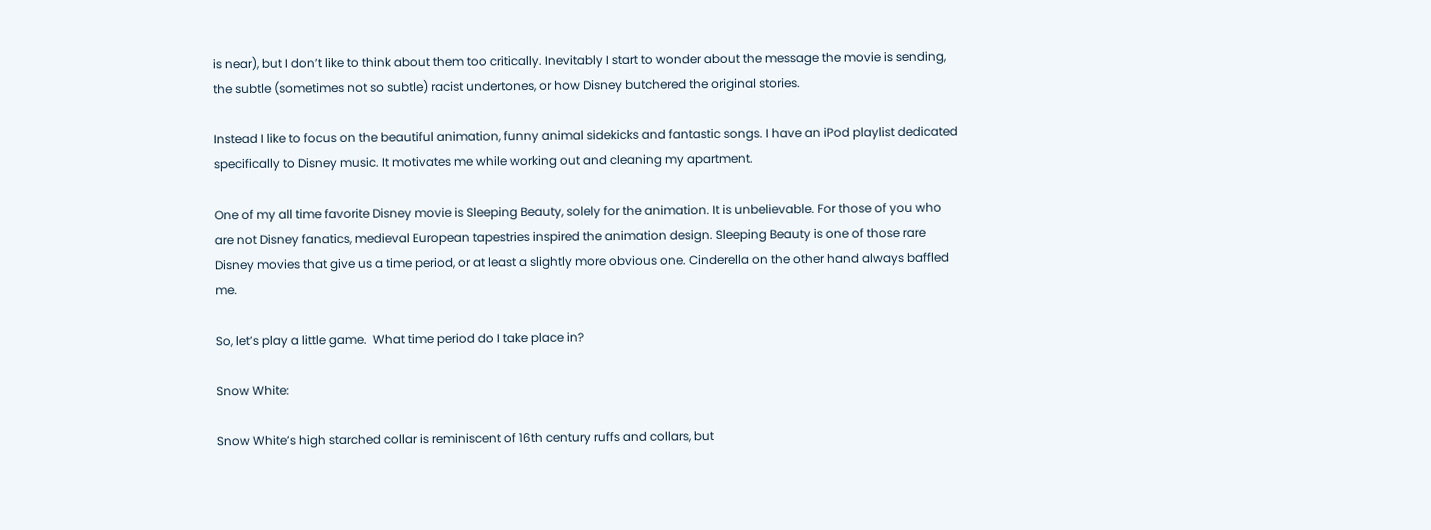is near), but I don’t like to think about them too critically. Inevitably I start to wonder about the message the movie is sending, the subtle (sometimes not so subtle) racist undertones, or how Disney butchered the original stories.

Instead I like to focus on the beautiful animation, funny animal sidekicks and fantastic songs. I have an iPod playlist dedicated specifically to Disney music. It motivates me while working out and cleaning my apartment.

One of my all time favorite Disney movie is Sleeping Beauty, solely for the animation. It is unbelievable. For those of you who are not Disney fanatics, medieval European tapestries inspired the animation design. Sleeping Beauty is one of those rare Disney movies that give us a time period, or at least a slightly more obvious one. Cinderella on the other hand always baffled me.

So, let’s play a little game.  What time period do I take place in?

Snow White:

Snow White’s high starched collar is reminiscent of 16th century ruffs and collars, but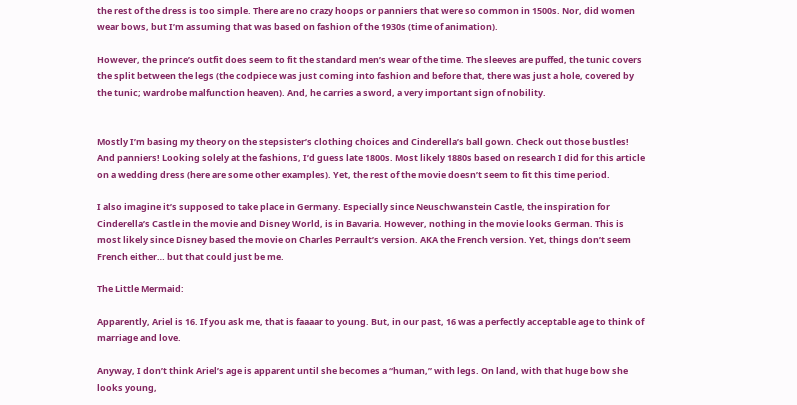the rest of the dress is too simple. There are no crazy hoops or panniers that were so common in 1500s. Nor, did women wear bows, but I’m assuming that was based on fashion of the 1930s (time of animation).

However, the prince’s outfit does seem to fit the standard men’s wear of the time. The sleeves are puffed, the tunic covers the split between the legs (the codpiece was just coming into fashion and before that, there was just a hole, covered by the tunic; wardrobe malfunction heaven). And, he carries a sword, a very important sign of nobility.


Mostly I’m basing my theory on the stepsister’s clothing choices and Cinderella’s ball gown. Check out those bustles! And panniers! Looking solely at the fashions, I’d guess late 1800s. Most likely 1880s based on research I did for this article on a wedding dress (here are some other examples). Yet, the rest of the movie doesn’t seem to fit this time period.

I also imagine it’s supposed to take place in Germany. Especially since Neuschwanstein Castle, the inspiration for Cinderella’s Castle in the movie and Disney World, is in Bavaria. However, nothing in the movie looks German. This is most likely since Disney based the movie on Charles Perrault’s version. AKA the French version. Yet, things don’t seem French either… but that could just be me.

The Little Mermaid:

Apparently, Ariel is 16. If you ask me, that is faaaar to young. But, in our past, 16 was a perfectly acceptable age to think of marriage and love.

Anyway, I don’t think Ariel’s age is apparent until she becomes a “human,” with legs. On land, with that huge bow she looks young,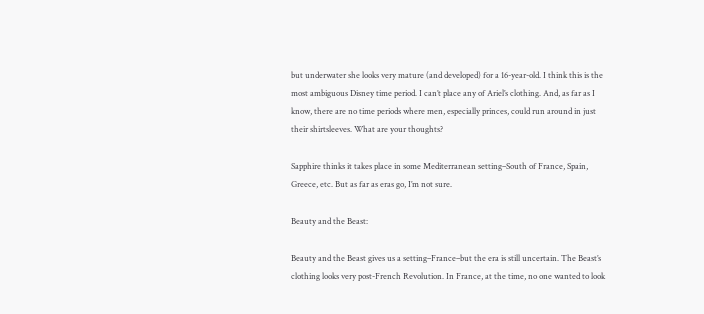but underwater she looks very mature (and developed) for a 16-year-old. I think this is the most ambiguous Disney time period. I can’t place any of Ariel’s clothing. And, as far as I know, there are no time periods where men, especially princes, could run around in just their shirtsleeves. What are your thoughts?

Sapphire thinks it takes place in some Mediterranean setting–South of France, Spain, Greece, etc. But as far as eras go, I’m not sure.

Beauty and the Beast:

Beauty and the Beast gives us a setting–France–but the era is still uncertain. The Beast’s clothing looks very post-French Revolution. In France, at the time, no one wanted to look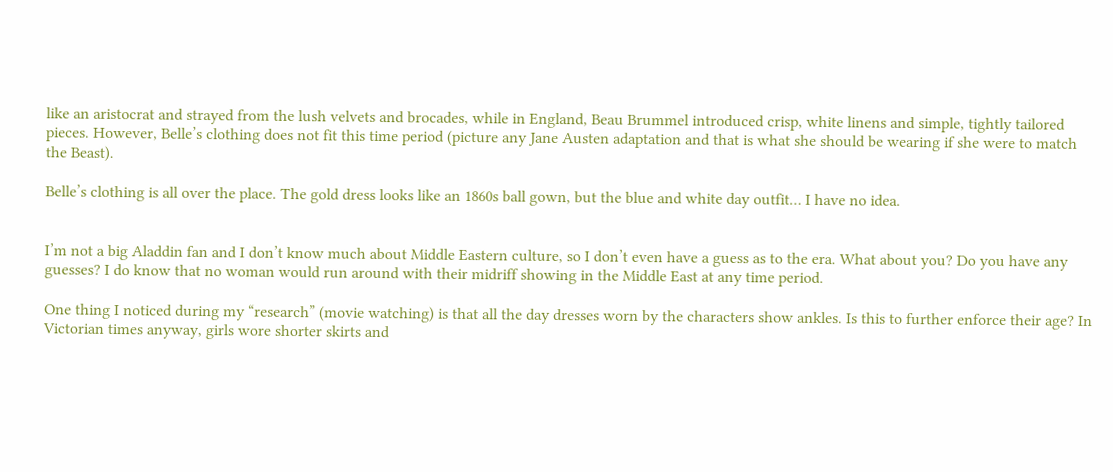like an aristocrat and strayed from the lush velvets and brocades, while in England, Beau Brummel introduced crisp, white linens and simple, tightly tailored pieces. However, Belle’s clothing does not fit this time period (picture any Jane Austen adaptation and that is what she should be wearing if she were to match the Beast).

Belle’s clothing is all over the place. The gold dress looks like an 1860s ball gown, but the blue and white day outfit… I have no idea.


I’m not a big Aladdin fan and I don’t know much about Middle Eastern culture, so I don’t even have a guess as to the era. What about you? Do you have any guesses? I do know that no woman would run around with their midriff showing in the Middle East at any time period.

One thing I noticed during my “research” (movie watching) is that all the day dresses worn by the characters show ankles. Is this to further enforce their age? In Victorian times anyway, girls wore shorter skirts and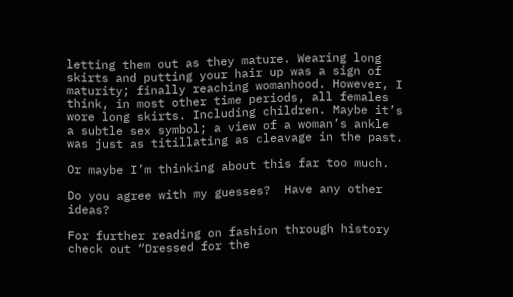letting them out as they mature. Wearing long skirts and putting your hair up was a sign of maturity; finally reaching womanhood. However, I think, in most other time periods, all females wore long skirts. Including children. Maybe it’s a subtle sex symbol; a view of a woman’s ankle was just as titillating as cleavage in the past.

Or maybe I’m thinking about this far too much.

Do you agree with my guesses?  Have any other ideas?

For further reading on fashion through history check out “Dressed for the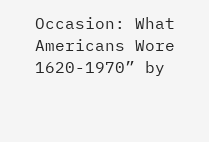Occasion: What Americans Wore 1620-1970” by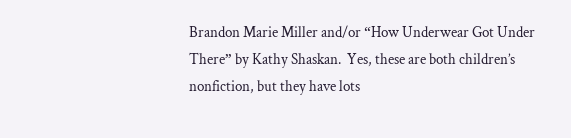Brandon Marie Miller and/or “How Underwear Got Under There” by Kathy Shaskan.  Yes, these are both children’s nonfiction, but they have lots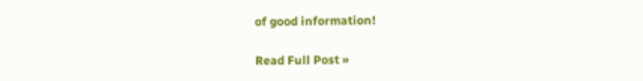of good information!

Read Full Post »